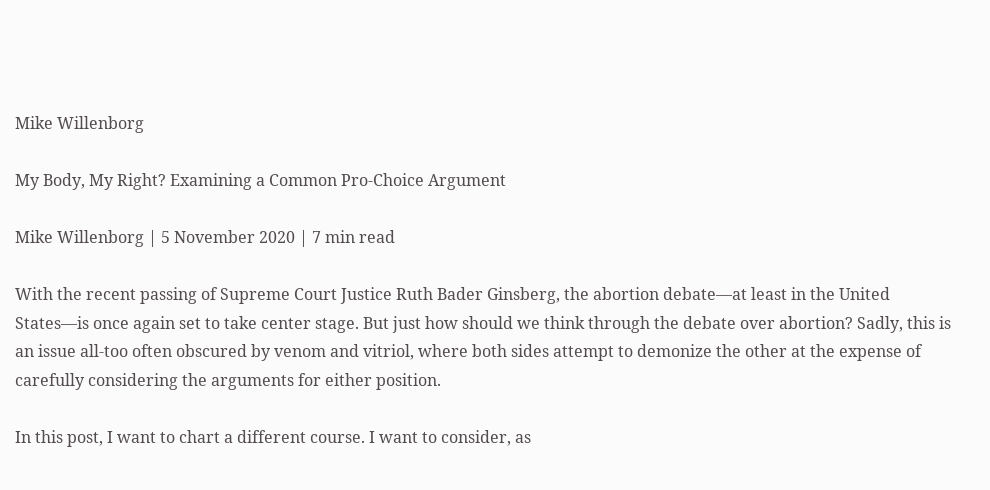Mike Willenborg

My Body, My Right? Examining a Common Pro-Choice Argument

Mike Willenborg | 5 November 2020 | 7 min read

With the recent passing of Supreme Court Justice Ruth Bader Ginsberg, the abortion debate—at least in the United States—is once again set to take center stage. But just how should we think through the debate over abortion? Sadly, this is an issue all-too often obscured by venom and vitriol, where both sides attempt to demonize the other at the expense of carefully considering the arguments for either position.

In this post, I want to chart a different course. I want to consider, as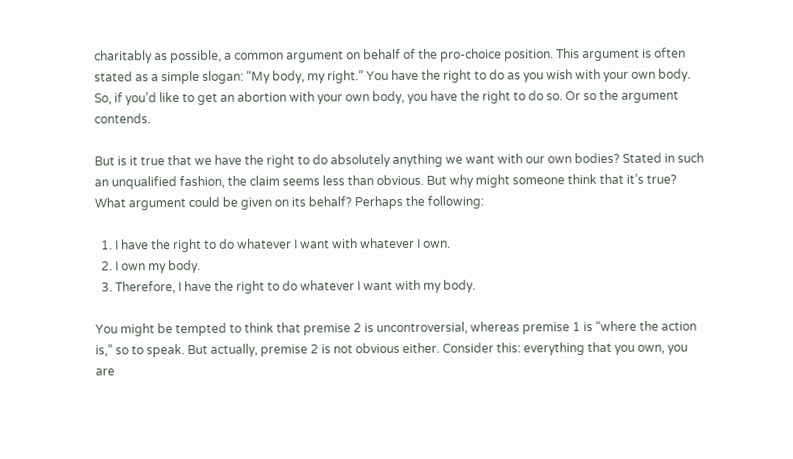charitably as possible, a common argument on behalf of the pro-choice position. This argument is often stated as a simple slogan: “My body, my right.” You have the right to do as you wish with your own body. So, if you’d like to get an abortion with your own body, you have the right to do so. Or so the argument contends.

But is it true that we have the right to do absolutely anything we want with our own bodies? Stated in such an unqualified fashion, the claim seems less than obvious. But why might someone think that it’s true? What argument could be given on its behalf? Perhaps the following:

  1. I have the right to do whatever I want with whatever I own.
  2. I own my body.
  3. Therefore, I have the right to do whatever I want with my body.

You might be tempted to think that premise 2 is uncontroversial, whereas premise 1 is “where the action is,” so to speak. But actually, premise 2 is not obvious either. Consider this: everything that you own, you are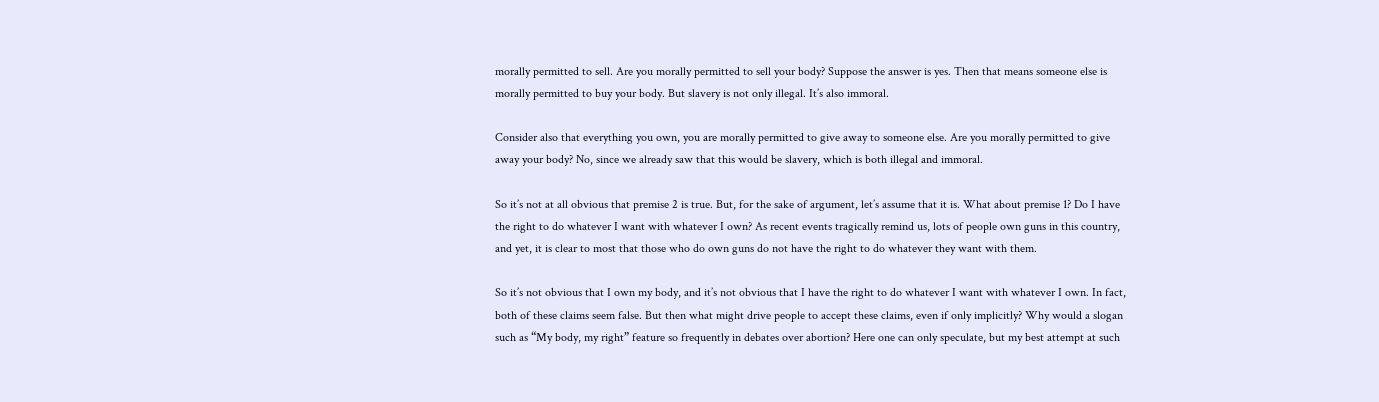morally permitted to sell. Are you morally permitted to sell your body? Suppose the answer is yes. Then that means someone else is morally permitted to buy your body. But slavery is not only illegal. It’s also immoral.

Consider also that everything you own, you are morally permitted to give away to someone else. Are you morally permitted to give away your body? No, since we already saw that this would be slavery, which is both illegal and immoral.

So it’s not at all obvious that premise 2 is true. But, for the sake of argument, let’s assume that it is. What about premise 1? Do I have the right to do whatever I want with whatever I own? As recent events tragically remind us, lots of people own guns in this country, and yet, it is clear to most that those who do own guns do not have the right to do whatever they want with them.

So it’s not obvious that I own my body, and it’s not obvious that I have the right to do whatever I want with whatever I own. In fact, both of these claims seem false. But then what might drive people to accept these claims, even if only implicitly? Why would a slogan such as “My body, my right” feature so frequently in debates over abortion? Here one can only speculate, but my best attempt at such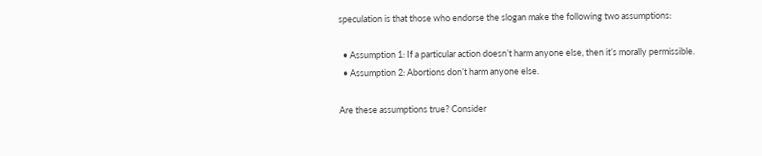speculation is that those who endorse the slogan make the following two assumptions:

  • Assumption 1: If a particular action doesn’t harm anyone else, then it’s morally permissible.
  • Assumption 2: Abortions don’t harm anyone else.

Are these assumptions true? Consider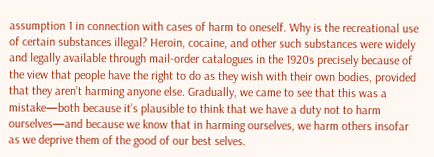assumption 1 in connection with cases of harm to oneself. Why is the recreational use of certain substances illegal? Heroin, cocaine, and other such substances were widely and legally available through mail-order catalogues in the 1920s precisely because of the view that people have the right to do as they wish with their own bodies, provided that they aren’t harming anyone else. Gradually, we came to see that this was a mistake—both because it’s plausible to think that we have a duty not to harm ourselves—and because we know that in harming ourselves, we harm others insofar as we deprive them of the good of our best selves.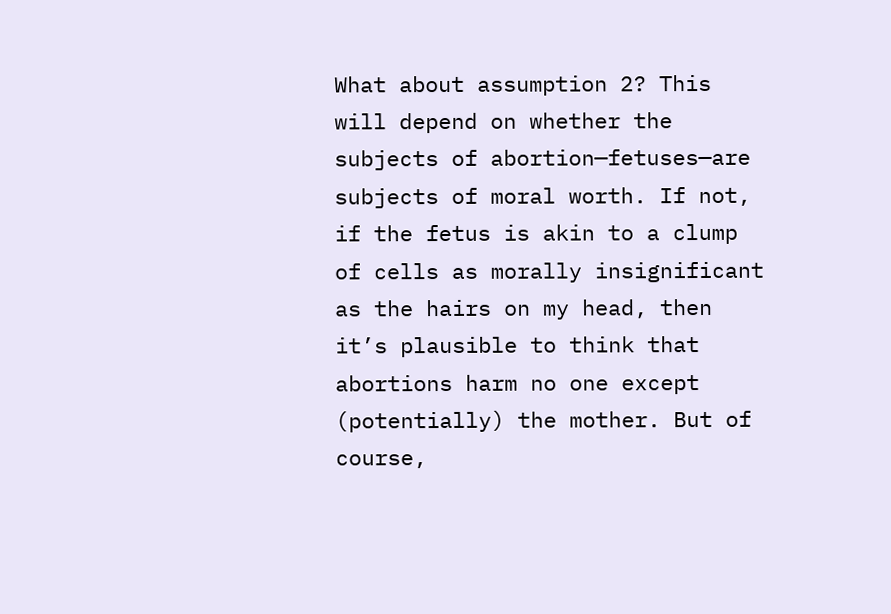What about assumption 2? This will depend on whether the subjects of abortion—fetuses—are subjects of moral worth. If not, if the fetus is akin to a clump of cells as morally insignificant as the hairs on my head, then it’s plausible to think that abortions harm no one except (potentially) the mother. But of course,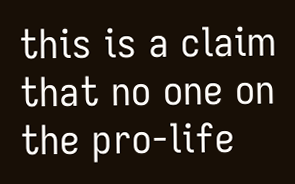this is a claim that no one on the pro-life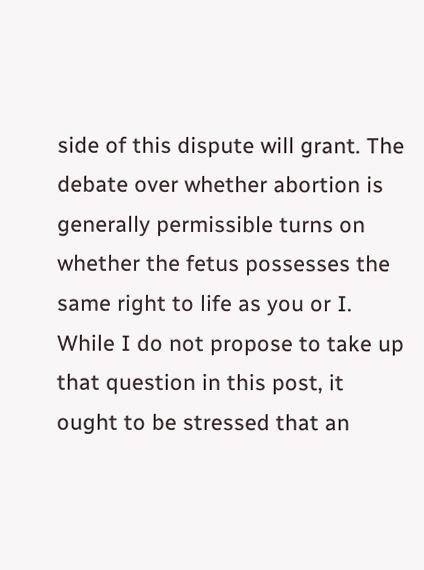side of this dispute will grant. The debate over whether abortion is generally permissible turns on whether the fetus possesses the same right to life as you or I. While I do not propose to take up that question in this post, it ought to be stressed that an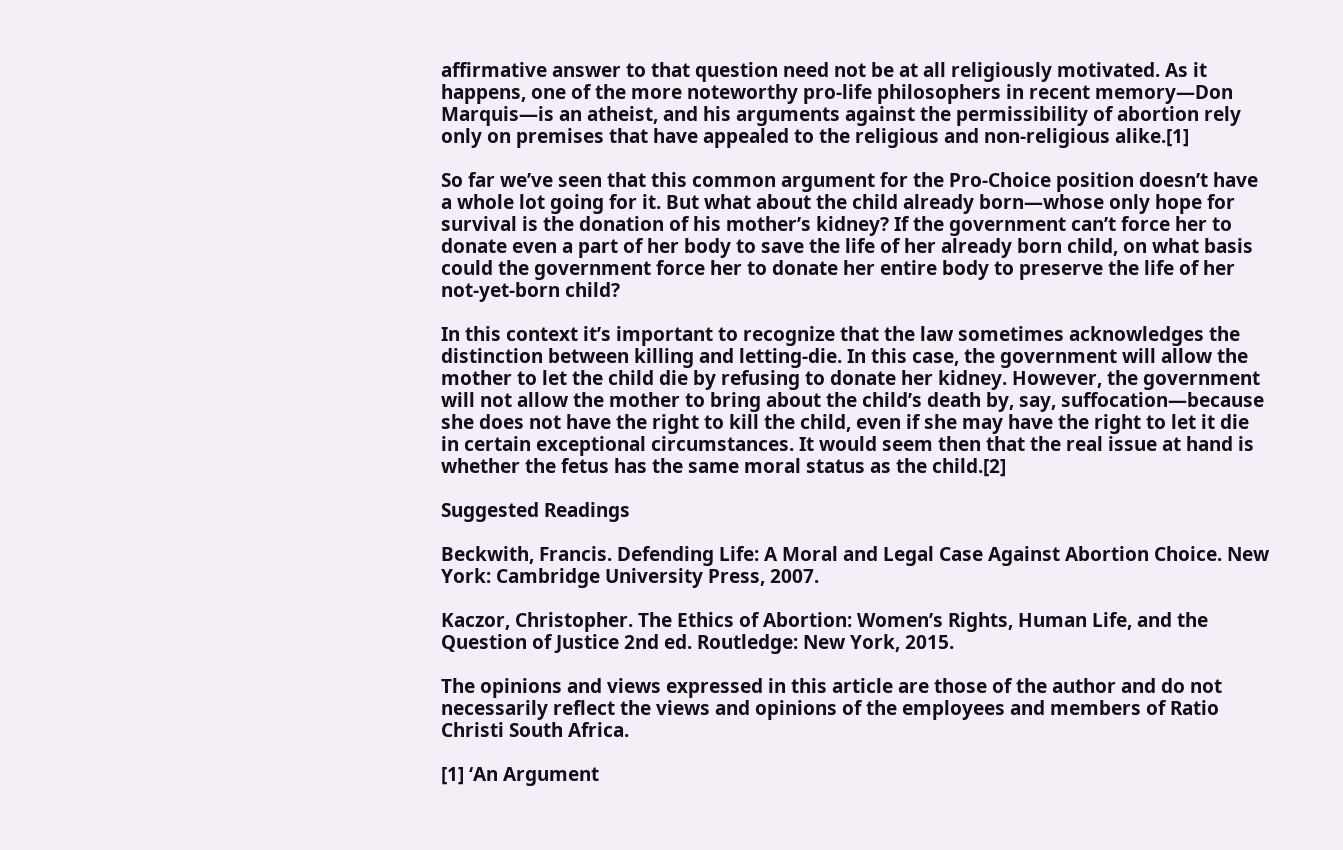affirmative answer to that question need not be at all religiously motivated. As it happens, one of the more noteworthy pro-life philosophers in recent memory—Don Marquis—is an atheist, and his arguments against the permissibility of abortion rely only on premises that have appealed to the religious and non-religious alike.[1]

So far we’ve seen that this common argument for the Pro-Choice position doesn’t have a whole lot going for it. But what about the child already born—whose only hope for survival is the donation of his mother’s kidney? If the government can’t force her to donate even a part of her body to save the life of her already born child, on what basis could the government force her to donate her entire body to preserve the life of her not-yet-born child?

In this context it’s important to recognize that the law sometimes acknowledges the distinction between killing and letting-die. In this case, the government will allow the mother to let the child die by refusing to donate her kidney. However, the government will not allow the mother to bring about the child’s death by, say, suffocation—because she does not have the right to kill the child, even if she may have the right to let it die in certain exceptional circumstances. It would seem then that the real issue at hand is whether the fetus has the same moral status as the child.[2]

Suggested Readings

Beckwith, Francis. Defending Life: A Moral and Legal Case Against Abortion Choice. New York: Cambridge University Press, 2007.

Kaczor, Christopher. The Ethics of Abortion: Women’s Rights, Human Life, and the Question of Justice 2nd ed. Routledge: New York, 2015.

The opinions and views expressed in this article are those of the author and do not necessarily reflect the views and opinions of the employees and members of Ratio Christi South Africa.

[1] ‘An Argument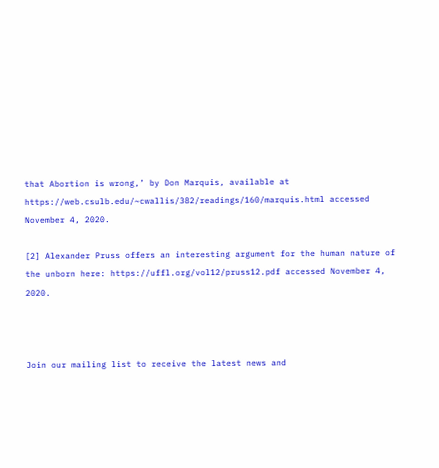that Abortion is wrong,’ by Don Marquis, available at https://web.csulb.edu/~cwallis/382/readings/160/marquis.html accessed November 4, 2020.

[2] Alexander Pruss offers an interesting argument for the human nature of the unborn here: https://uffl.org/vol12/pruss12.pdf accessed November 4, 2020.



Join our mailing list to receive the latest news and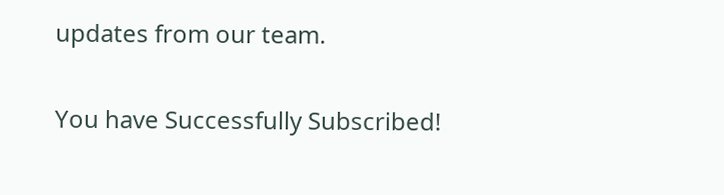updates from our team.

You have Successfully Subscribed!